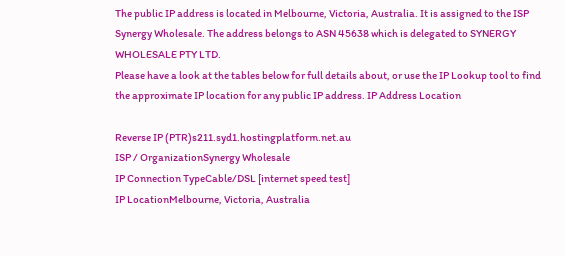The public IP address is located in Melbourne, Victoria, Australia. It is assigned to the ISP Synergy Wholesale. The address belongs to ASN 45638 which is delegated to SYNERGY WHOLESALE PTY LTD.
Please have a look at the tables below for full details about, or use the IP Lookup tool to find the approximate IP location for any public IP address. IP Address Location

Reverse IP (PTR)s211.syd1.hostingplatform.net.au
ISP / OrganizationSynergy Wholesale
IP Connection TypeCable/DSL [internet speed test]
IP LocationMelbourne, Victoria, Australia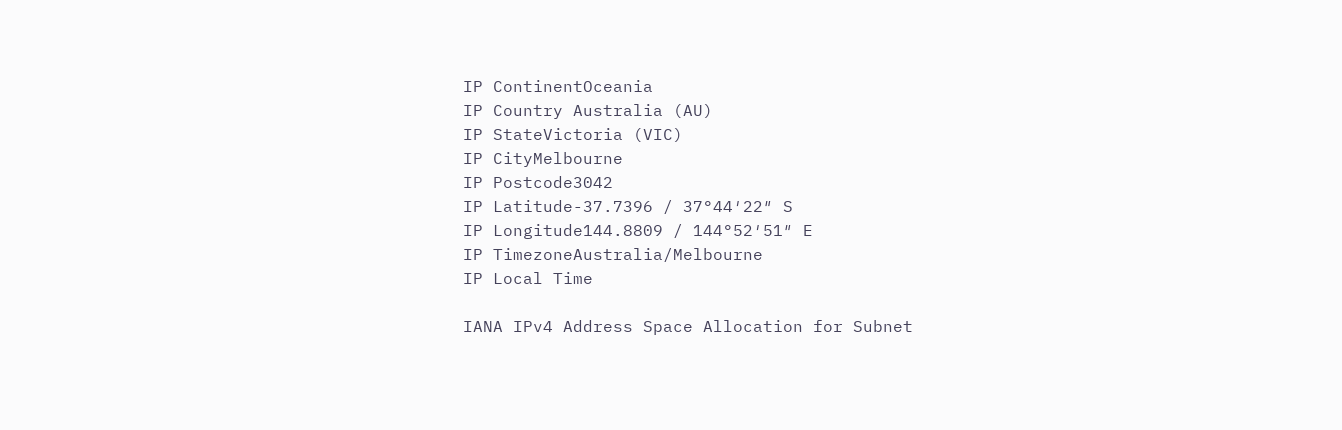IP ContinentOceania
IP Country Australia (AU)
IP StateVictoria (VIC)
IP CityMelbourne
IP Postcode3042
IP Latitude-37.7396 / 37°44′22″ S
IP Longitude144.8809 / 144°52′51″ E
IP TimezoneAustralia/Melbourne
IP Local Time

IANA IPv4 Address Space Allocation for Subnet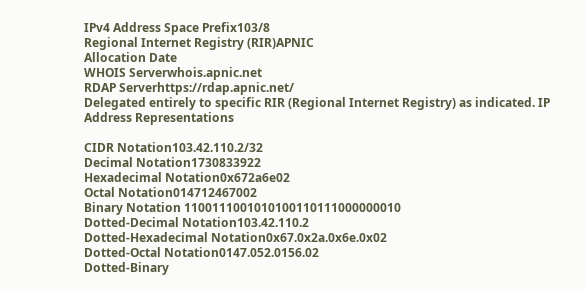IPv4 Address Space Prefix103/8
Regional Internet Registry (RIR)APNIC
Allocation Date
WHOIS Serverwhois.apnic.net
RDAP Serverhttps://rdap.apnic.net/
Delegated entirely to specific RIR (Regional Internet Registry) as indicated. IP Address Representations

CIDR Notation103.42.110.2/32
Decimal Notation1730833922
Hexadecimal Notation0x672a6e02
Octal Notation014712467002
Binary Notation 1100111001010100110111000000010
Dotted-Decimal Notation103.42.110.2
Dotted-Hexadecimal Notation0x67.0x2a.0x6e.0x02
Dotted-Octal Notation0147.052.0156.02
Dotted-Binary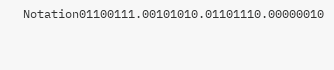Notation01100111.00101010.01101110.00000010